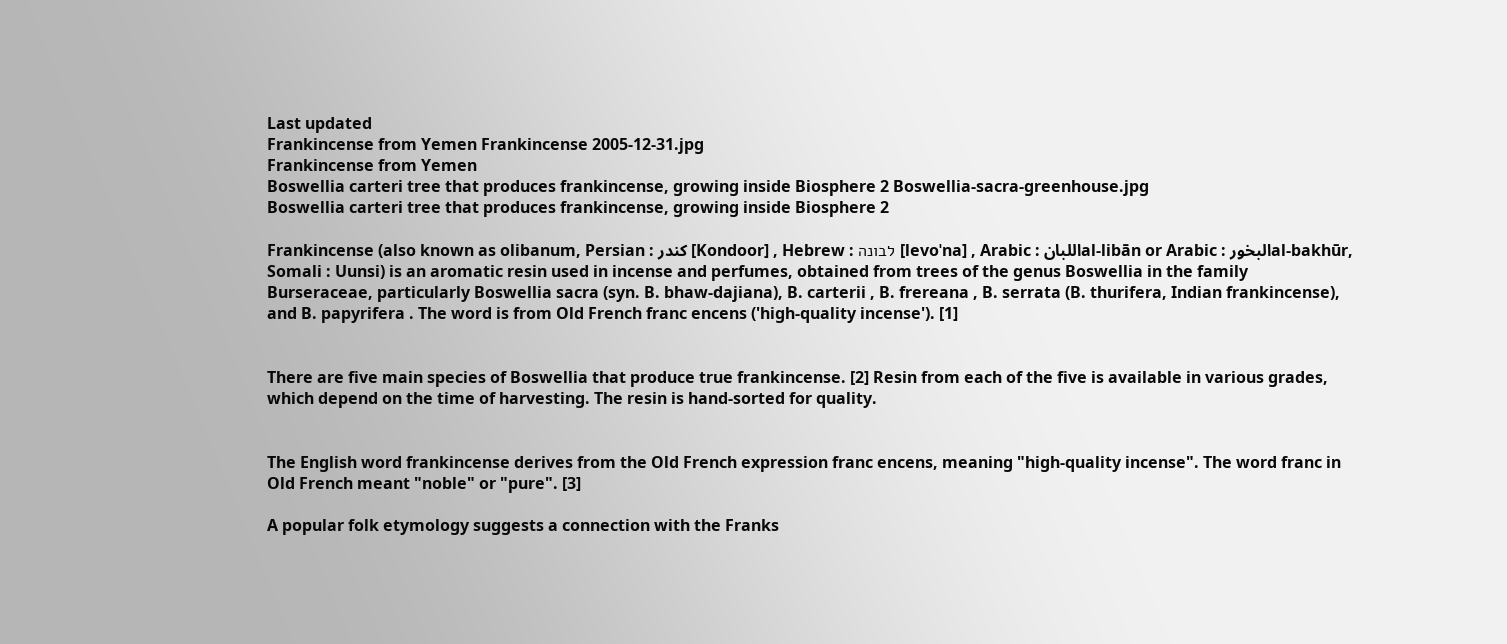Last updated
Frankincense from Yemen Frankincense 2005-12-31.jpg
Frankincense from Yemen
Boswellia carteri tree that produces frankincense, growing inside Biosphere 2 Boswellia-sacra-greenhouse.jpg
Boswellia carteri tree that produces frankincense, growing inside Biosphere 2

Frankincense (also known as olibanum, Persian : کندر [Kondoor] , Hebrew : לבונה [levoˈna] , Arabic : اللبانal-libān or Arabic : البخورal-bakhūr, Somali : Uunsi) is an aromatic resin used in incense and perfumes, obtained from trees of the genus Boswellia in the family Burseraceae, particularly Boswellia sacra (syn. B. bhaw-dajiana), B. carterii , B. frereana , B. serrata (B. thurifera, Indian frankincense), and B. papyrifera . The word is from Old French franc encens ('high-quality incense'). [1]


There are five main species of Boswellia that produce true frankincense. [2] Resin from each of the five is available in various grades, which depend on the time of harvesting. The resin is hand-sorted for quality.


The English word frankincense derives from the Old French expression franc encens, meaning "high-quality incense". The word franc in Old French meant "noble" or "pure". [3]

A popular folk etymology suggests a connection with the Franks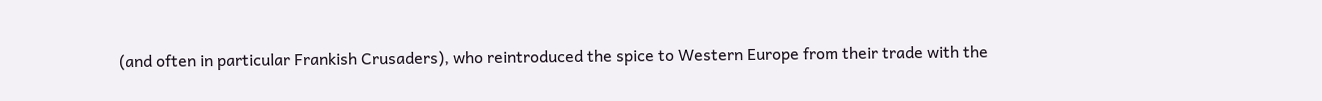(and often in particular Frankish Crusaders), who reintroduced the spice to Western Europe from their trade with the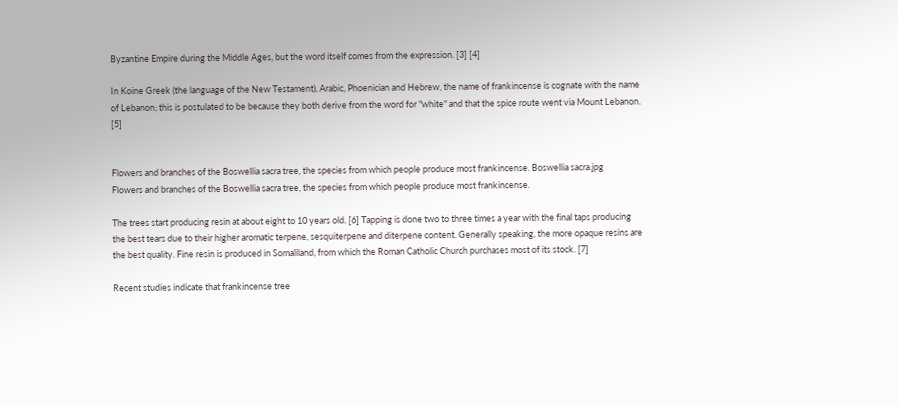Byzantine Empire during the Middle Ages, but the word itself comes from the expression. [3] [4]

In Koine Greek (the language of the New Testament), Arabic, Phoenician and Hebrew, the name of frankincense is cognate with the name of Lebanon; this is postulated to be because they both derive from the word for "white" and that the spice route went via Mount Lebanon. [5]


Flowers and branches of the Boswellia sacra tree, the species from which people produce most frankincense. Boswellia sacra.jpg
Flowers and branches of the Boswellia sacra tree, the species from which people produce most frankincense.

The trees start producing resin at about eight to 10 years old. [6] Tapping is done two to three times a year with the final taps producing the best tears due to their higher aromatic terpene, sesquiterpene and diterpene content. Generally speaking, the more opaque resins are the best quality. Fine resin is produced in Somaliland, from which the Roman Catholic Church purchases most of its stock. [7]

Recent studies indicate that frankincense tree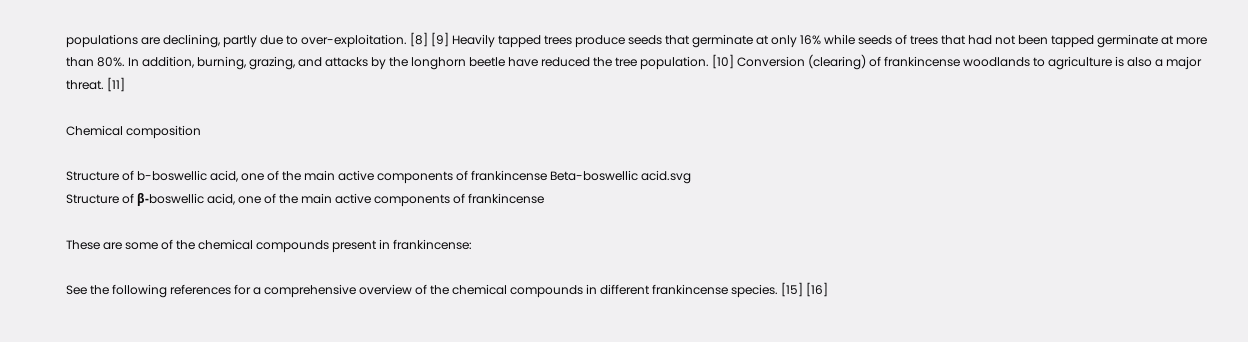populations are declining, partly due to over-exploitation. [8] [9] Heavily tapped trees produce seeds that germinate at only 16% while seeds of trees that had not been tapped germinate at more than 80%. In addition, burning, grazing, and attacks by the longhorn beetle have reduced the tree population. [10] Conversion (clearing) of frankincense woodlands to agriculture is also a major threat. [11]

Chemical composition

Structure of b-boswellic acid, one of the main active components of frankincense Beta-boswellic acid.svg
Structure of β-boswellic acid, one of the main active components of frankincense

These are some of the chemical compounds present in frankincense:

See the following references for a comprehensive overview of the chemical compounds in different frankincense species. [15] [16]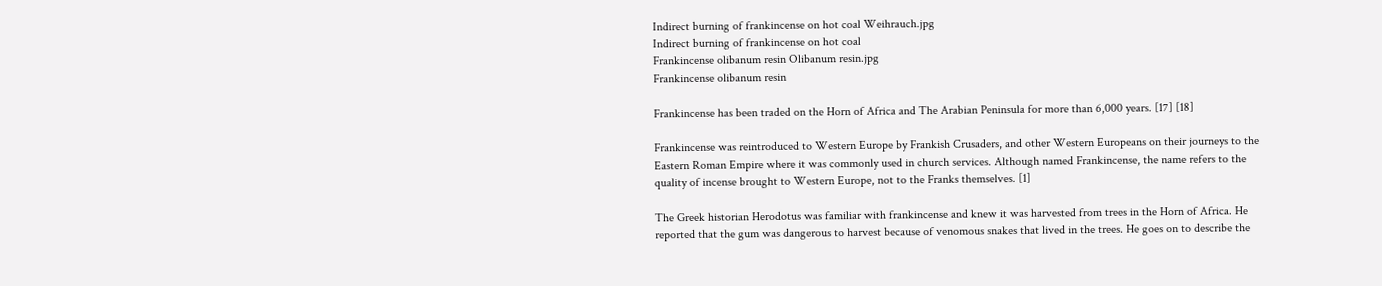Indirect burning of frankincense on hot coal Weihrauch.jpg
Indirect burning of frankincense on hot coal
Frankincense olibanum resin Olibanum resin.jpg
Frankincense olibanum resin

Frankincense has been traded on the Horn of Africa and The Arabian Peninsula for more than 6,000 years. [17] [18]

Frankincense was reintroduced to Western Europe by Frankish Crusaders, and other Western Europeans on their journeys to the Eastern Roman Empire where it was commonly used in church services. Although named Frankincense, the name refers to the quality of incense brought to Western Europe, not to the Franks themselves. [1]

The Greek historian Herodotus was familiar with frankincense and knew it was harvested from trees in the Horn of Africa. He reported that the gum was dangerous to harvest because of venomous snakes that lived in the trees. He goes on to describe the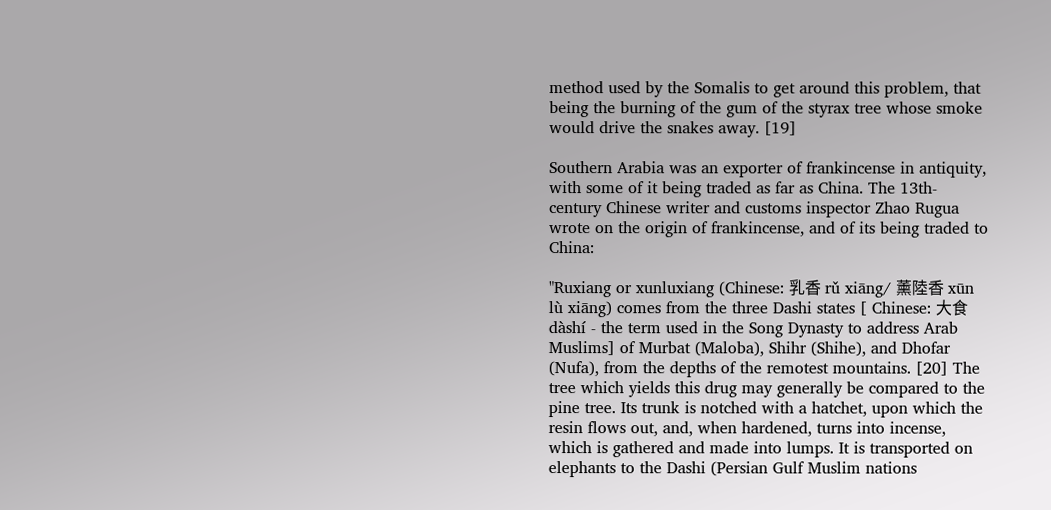method used by the Somalis to get around this problem, that being the burning of the gum of the styrax tree whose smoke would drive the snakes away. [19]

Southern Arabia was an exporter of frankincense in antiquity, with some of it being traded as far as China. The 13th-century Chinese writer and customs inspector Zhao Rugua wrote on the origin of frankincense, and of its being traded to China:

"Ruxiang or xunluxiang (Chinese: 乳香 rǔ xiāng/ 薰陸香 xūn lù xiāng) comes from the three Dashi states [ Chinese: 大食 dàshí - the term used in the Song Dynasty to address Arab Muslims] of Murbat (Maloba), Shihr (Shihe), and Dhofar (Nufa), from the depths of the remotest mountains. [20] The tree which yields this drug may generally be compared to the pine tree. Its trunk is notched with a hatchet, upon which the resin flows out, and, when hardened, turns into incense, which is gathered and made into lumps. It is transported on elephants to the Dashi (Persian Gulf Muslim nations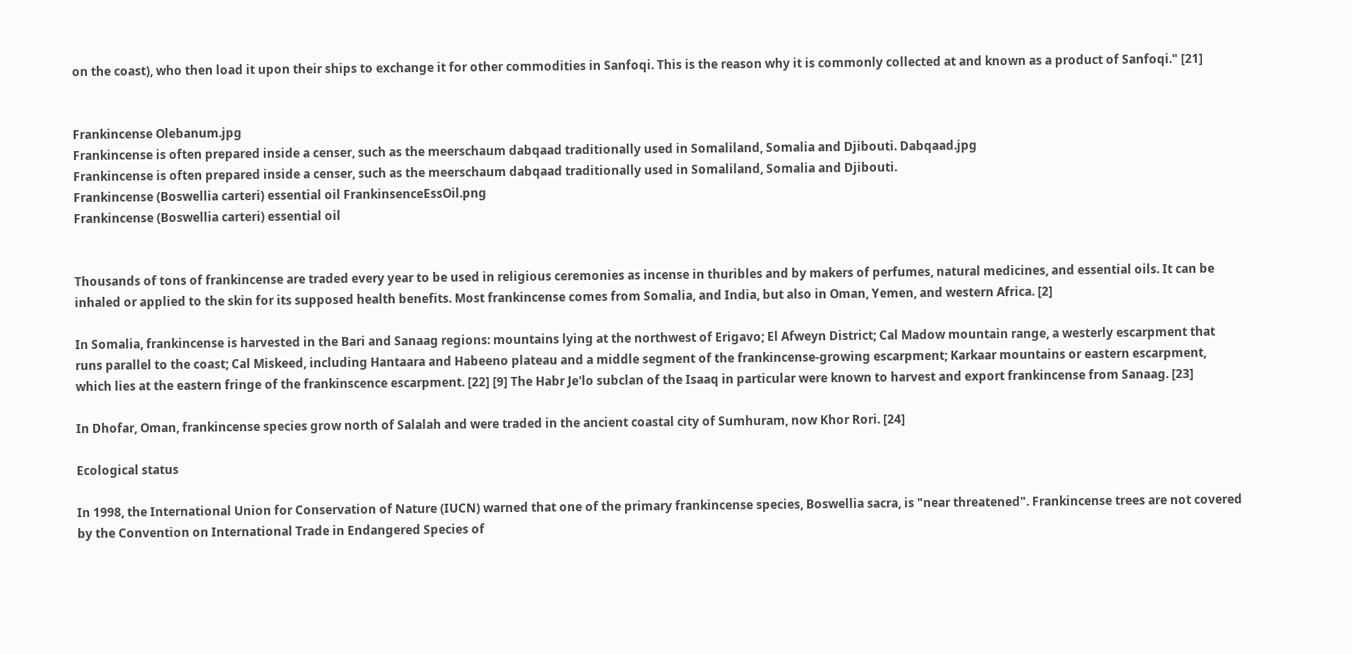on the coast), who then load it upon their ships to exchange it for other commodities in Sanfoqi. This is the reason why it is commonly collected at and known as a product of Sanfoqi." [21]


Frankincense Olebanum.jpg
Frankincense is often prepared inside a censer, such as the meerschaum dabqaad traditionally used in Somaliland, Somalia and Djibouti. Dabqaad.jpg
Frankincense is often prepared inside a censer, such as the meerschaum dabqaad traditionally used in Somaliland, Somalia and Djibouti.
Frankincense (Boswellia carteri) essential oil FrankinsenceEssOil.png
Frankincense (Boswellia carteri) essential oil


Thousands of tons of frankincense are traded every year to be used in religious ceremonies as incense in thuribles and by makers of perfumes, natural medicines, and essential oils. It can be inhaled or applied to the skin for its supposed health benefits. Most frankincense comes from Somalia, and India, but also in Oman, Yemen, and western Africa. [2]

In Somalia, frankincense is harvested in the Bari and Sanaag regions: mountains lying at the northwest of Erigavo; El Afweyn District; Cal Madow mountain range, a westerly escarpment that runs parallel to the coast; Cal Miskeed, including Hantaara and Habeeno plateau and a middle segment of the frankincense-growing escarpment; Karkaar mountains or eastern escarpment, which lies at the eastern fringe of the frankinscence escarpment. [22] [9] The Habr Je'lo subclan of the Isaaq in particular were known to harvest and export frankincense from Sanaag. [23]

In Dhofar, Oman, frankincense species grow north of Salalah and were traded in the ancient coastal city of Sumhuram, now Khor Rori. [24]

Ecological status

In 1998, the International Union for Conservation of Nature (IUCN) warned that one of the primary frankincense species, Boswellia sacra, is "near threatened". Frankincense trees are not covered by the Convention on International Trade in Endangered Species of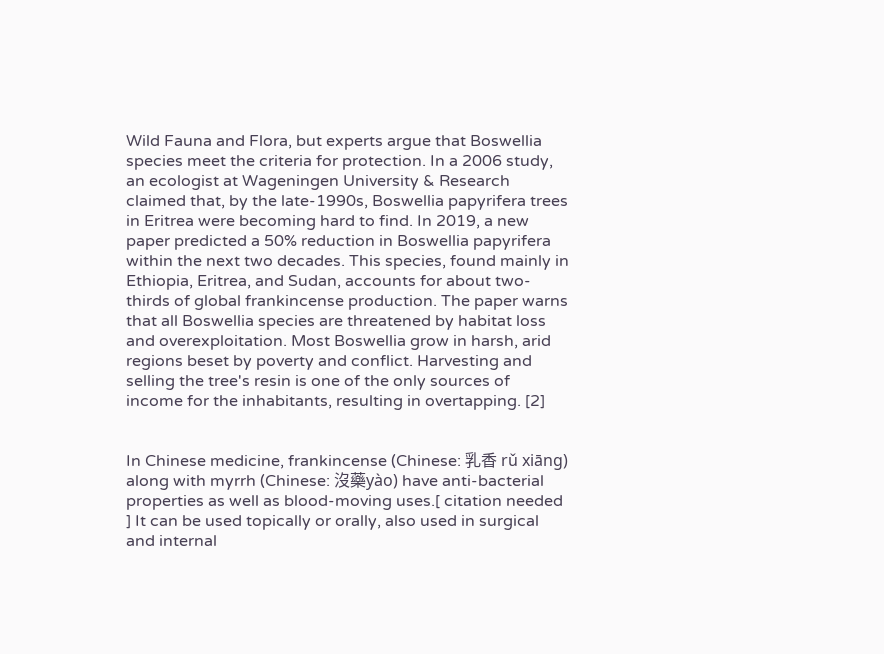Wild Fauna and Flora, but experts argue that Boswellia species meet the criteria for protection. In a 2006 study, an ecologist at Wageningen University & Research claimed that, by the late-1990s, Boswellia papyrifera trees in Eritrea were becoming hard to find. In 2019, a new paper predicted a 50% reduction in Boswellia papyrifera within the next two decades. This species, found mainly in Ethiopia, Eritrea, and Sudan, accounts for about two-thirds of global frankincense production. The paper warns that all Boswellia species are threatened by habitat loss and overexploitation. Most Boswellia grow in harsh, arid regions beset by poverty and conflict. Harvesting and selling the tree's resin is one of the only sources of income for the inhabitants, resulting in overtapping. [2]


In Chinese medicine, frankincense (Chinese: 乳香 rǔ xiāng) along with myrrh (Chinese: 沒藥yào) have anti-bacterial properties as well as blood-moving uses.[ citation needed ] It can be used topically or orally, also used in surgical and internal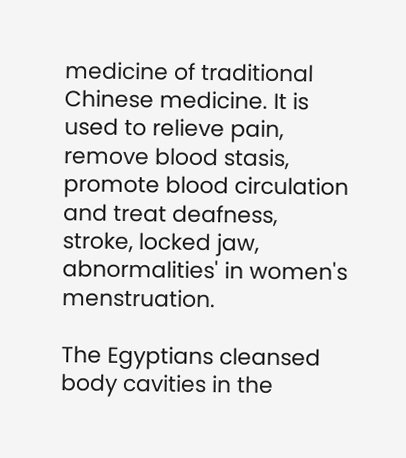medicine of traditional Chinese medicine. It is used to relieve pain, remove blood stasis, promote blood circulation and treat deafness, stroke, locked jaw, abnormalities' in women's menstruation.

The Egyptians cleansed body cavities in the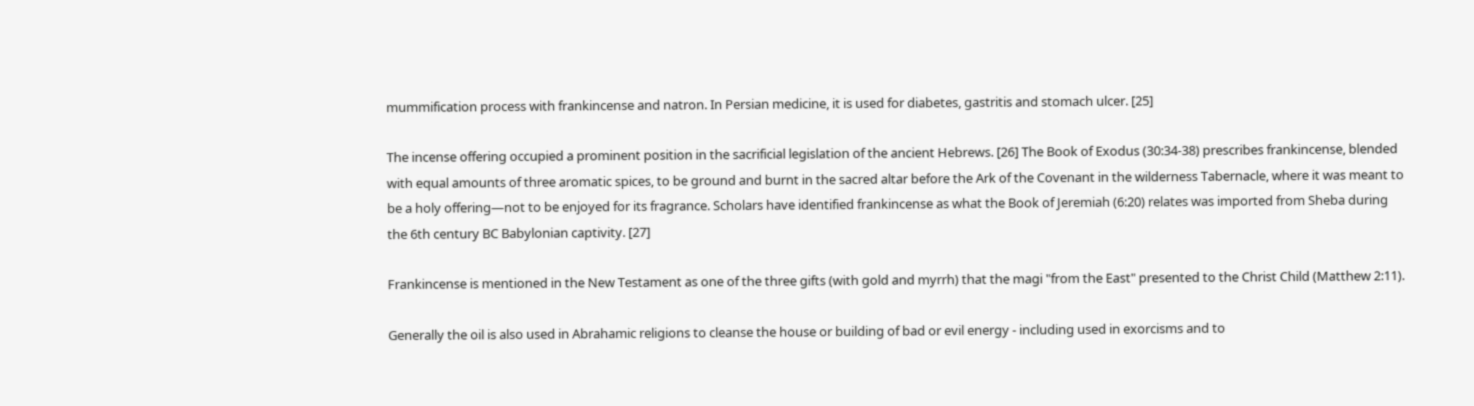mummification process with frankincense and natron. In Persian medicine, it is used for diabetes, gastritis and stomach ulcer. [25]

The incense offering occupied a prominent position in the sacrificial legislation of the ancient Hebrews. [26] The Book of Exodus (30:34-38) prescribes frankincense, blended with equal amounts of three aromatic spices, to be ground and burnt in the sacred altar before the Ark of the Covenant in the wilderness Tabernacle, where it was meant to be a holy offering—not to be enjoyed for its fragrance. Scholars have identified frankincense as what the Book of Jeremiah (6:20) relates was imported from Sheba during the 6th century BC Babylonian captivity. [27]

Frankincense is mentioned in the New Testament as one of the three gifts (with gold and myrrh) that the magi "from the East" presented to the Christ Child (Matthew 2:11).

Generally the oil is also used in Abrahamic religions to cleanse the house or building of bad or evil energy - including used in exorcisms and to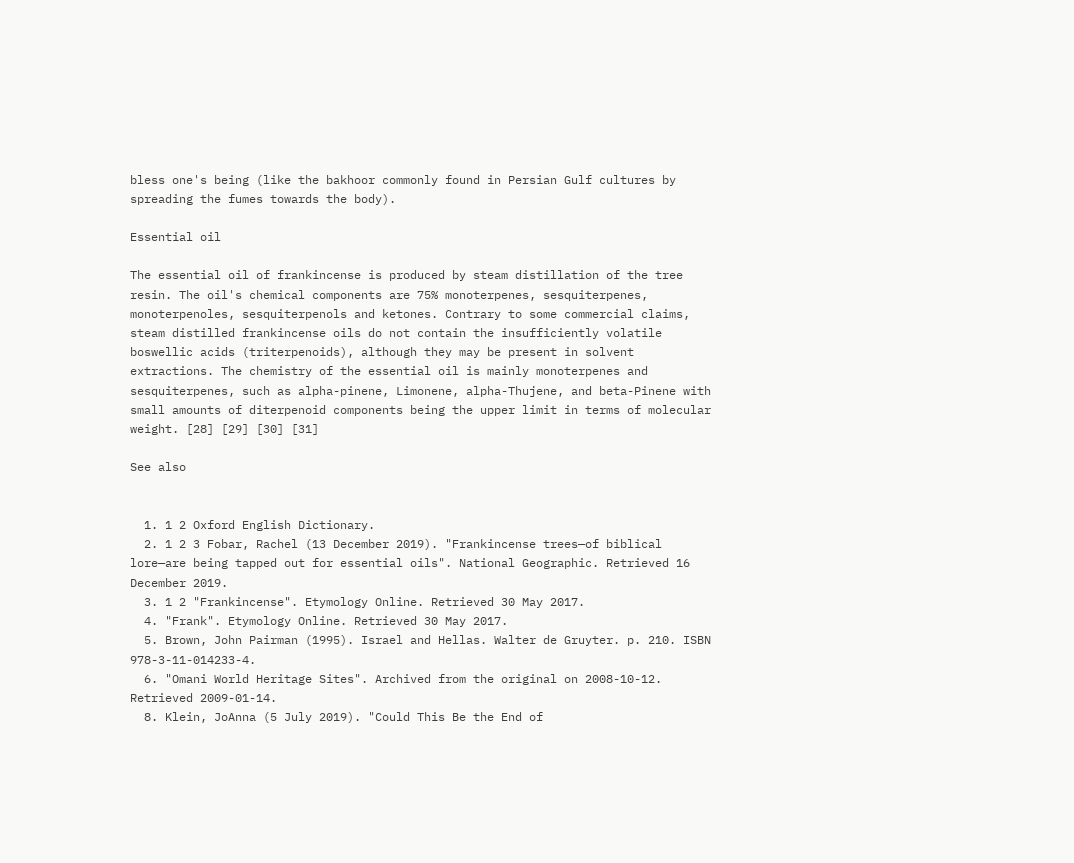bless one's being (like the bakhoor commonly found in Persian Gulf cultures by spreading the fumes towards the body).

Essential oil

The essential oil of frankincense is produced by steam distillation of the tree resin. The oil's chemical components are 75% monoterpenes, sesquiterpenes, monoterpenoles, sesquiterpenols and ketones. Contrary to some commercial claims, steam distilled frankincense oils do not contain the insufficiently volatile boswellic acids (triterpenoids), although they may be present in solvent extractions. The chemistry of the essential oil is mainly monoterpenes and sesquiterpenes, such as alpha-pinene, Limonene, alpha-Thujene, and beta-Pinene with small amounts of diterpenoid components being the upper limit in terms of molecular weight. [28] [29] [30] [31]

See also


  1. 1 2 Oxford English Dictionary.
  2. 1 2 3 Fobar, Rachel (13 December 2019). "Frankincense trees—of biblical lore—are being tapped out for essential oils". National Geographic. Retrieved 16 December 2019.
  3. 1 2 "Frankincense". Etymology Online. Retrieved 30 May 2017.
  4. "Frank". Etymology Online. Retrieved 30 May 2017.
  5. Brown, John Pairman (1995). Israel and Hellas. Walter de Gruyter. p. 210. ISBN   978-3-11-014233-4.
  6. "Omani World Heritage Sites". Archived from the original on 2008-10-12. Retrieved 2009-01-14.
  8. Klein, JoAnna (5 July 2019). "Could This Be the End of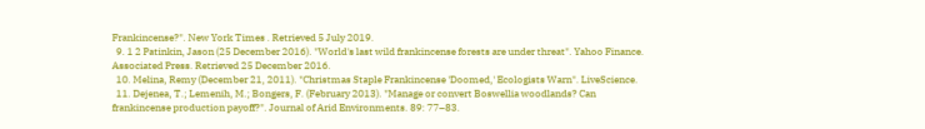Frankincense?". New York Times . Retrieved 5 July 2019.
  9. 1 2 Patinkin, Jason (25 December 2016). "World's last wild frankincense forests are under threat". Yahoo Finance. Associated Press. Retrieved 25 December 2016.
  10. Melina, Remy (December 21, 2011). "Christmas Staple Frankincense 'Doomed,' Ecologists Warn". LiveScience.
  11. Dejenea, T.; Lemenih, M.; Bongers, F. (February 2013). "Manage or convert Boswellia woodlands? Can frankincense production payoff?". Journal of Arid Environments. 89: 77–83.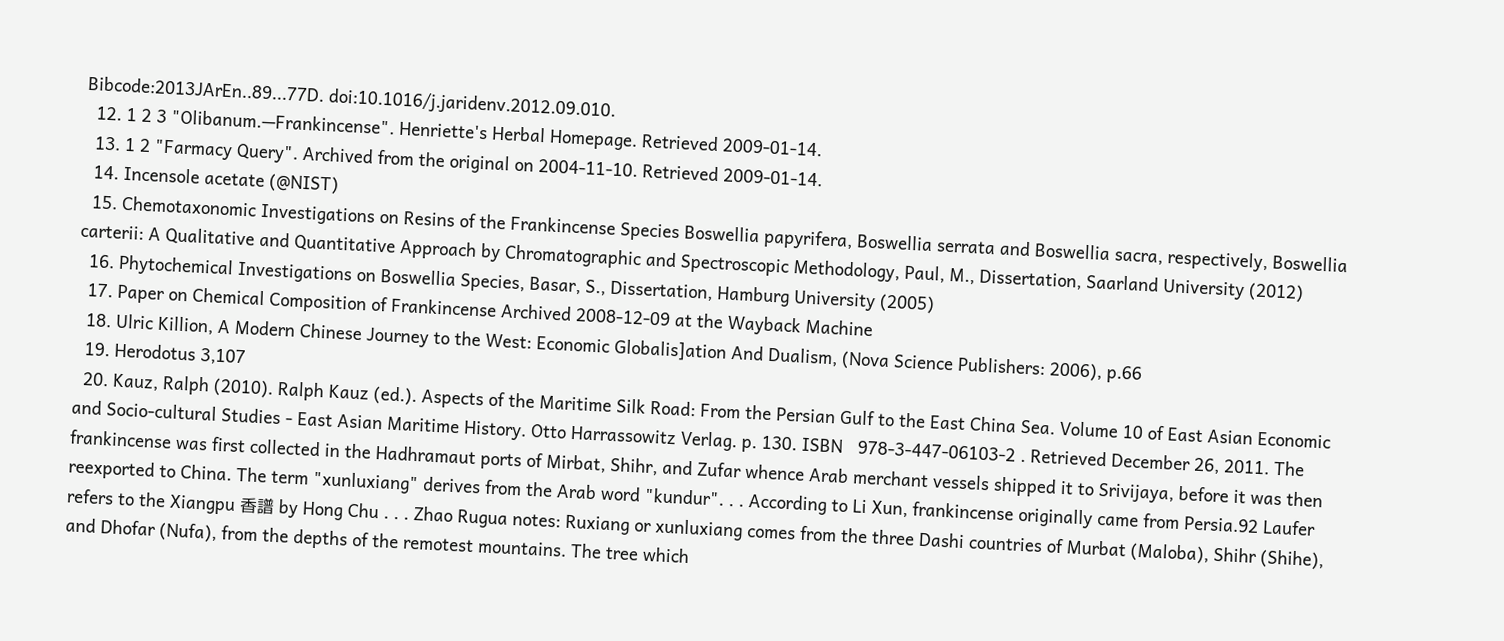Bibcode:2013JArEn..89...77D. doi:10.1016/j.jaridenv.2012.09.010.
  12. 1 2 3 "Olibanum.—Frankincense". Henriette's Herbal Homepage. Retrieved 2009-01-14.
  13. 1 2 "Farmacy Query". Archived from the original on 2004-11-10. Retrieved 2009-01-14.
  14. Incensole acetate (@NIST)
  15. Chemotaxonomic Investigations on Resins of the Frankincense Species Boswellia papyrifera, Boswellia serrata and Boswellia sacra, respectively, Boswellia carterii: A Qualitative and Quantitative Approach by Chromatographic and Spectroscopic Methodology, Paul, M., Dissertation, Saarland University (2012)
  16. Phytochemical Investigations on Boswellia Species, Basar, S., Dissertation, Hamburg University (2005)
  17. Paper on Chemical Composition of Frankincense Archived 2008-12-09 at the Wayback Machine
  18. Ulric Killion, A Modern Chinese Journey to the West: Economic Globalis]ation And Dualism, (Nova Science Publishers: 2006), p.66
  19. Herodotus 3,107
  20. Kauz, Ralph (2010). Ralph Kauz (ed.). Aspects of the Maritime Silk Road: From the Persian Gulf to the East China Sea. Volume 10 of East Asian Economic and Socio-cultural Studies - East Asian Maritime History. Otto Harrassowitz Verlag. p. 130. ISBN   978-3-447-06103-2 . Retrieved December 26, 2011. The frankincense was first collected in the Hadhramaut ports of Mirbat, Shihr, and Zufar whence Arab merchant vessels shipped it to Srivijaya, before it was then reexported to China. The term "xunluxiang" derives from the Arab word "kundur". . . According to Li Xun, frankincense originally came from Persia.92 Laufer refers to the Xiangpu 香譜 by Hong Chu . . . Zhao Rugua notes: Ruxiang or xunluxiang comes from the three Dashi countries of Murbat (Maloba), Shihr (Shihe), and Dhofar (Nufa), from the depths of the remotest mountains. The tree which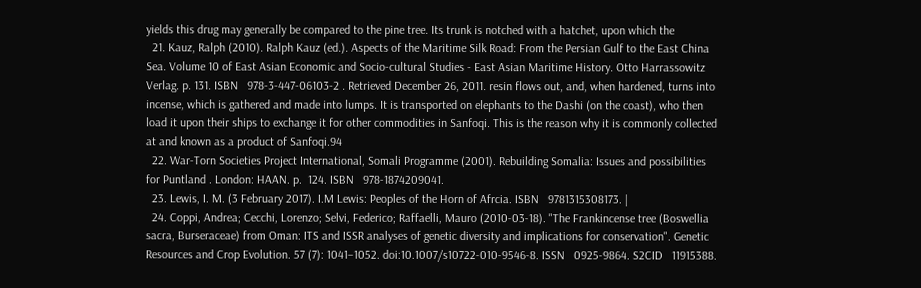yields this drug may generally be compared to the pine tree. Its trunk is notched with a hatchet, upon which the
  21. Kauz, Ralph (2010). Ralph Kauz (ed.). Aspects of the Maritime Silk Road: From the Persian Gulf to the East China Sea. Volume 10 of East Asian Economic and Socio-cultural Studies - East Asian Maritime History. Otto Harrassowitz Verlag. p. 131. ISBN   978-3-447-06103-2 . Retrieved December 26, 2011. resin flows out, and, when hardened, turns into incense, which is gathered and made into lumps. It is transported on elephants to the Dashi (on the coast), who then load it upon their ships to exchange it for other commodities in Sanfoqi. This is the reason why it is commonly collected at and known as a product of Sanfoqi.94
  22. War-Torn Societies Project International, Somali Programme (2001). Rebuilding Somalia: Issues and possibilities for Puntland . London: HAAN. p.  124. ISBN   978-1874209041.
  23. Lewis, I. M. (3 February 2017). I.M Lewis: Peoples of the Horn of Afrcia. ISBN   9781315308173. |
  24. Coppi, Andrea; Cecchi, Lorenzo; Selvi, Federico; Raffaelli, Mauro (2010-03-18). "The Frankincense tree (Boswellia sacra, Burseraceae) from Oman: ITS and ISSR analyses of genetic diversity and implications for conservation". Genetic Resources and Crop Evolution. 57 (7): 1041–1052. doi:10.1007/s10722-010-9546-8. ISSN   0925-9864. S2CID   11915388.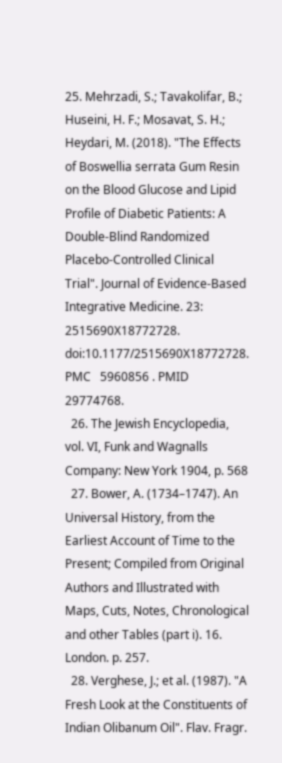25. Mehrzadi, S.; Tavakolifar, B.; Huseini, H. F.; Mosavat, S. H.; Heydari, M. (2018). "The Effects of Boswellia serrata Gum Resin on the Blood Glucose and Lipid Profile of Diabetic Patients: A Double-Blind Randomized Placebo-Controlled Clinical Trial". Journal of Evidence-Based Integrative Medicine. 23: 2515690X18772728. doi:10.1177/2515690X18772728. PMC   5960856 . PMID   29774768.
  26. The Jewish Encyclopedia, vol. VI, Funk and Wagnalls Company: New York 1904, p. 568
  27. Bower, A. (1734–1747). An Universal History, from the Earliest Account of Time to the Present; Compiled from Original Authors and Illustrated with Maps, Cuts, Notes, Chronological and other Tables (part i). 16. London. p. 257.
  28. Verghese, J.; et al. (1987). "A Fresh Look at the Constituents of Indian Olibanum Oil". Flav. Fragr.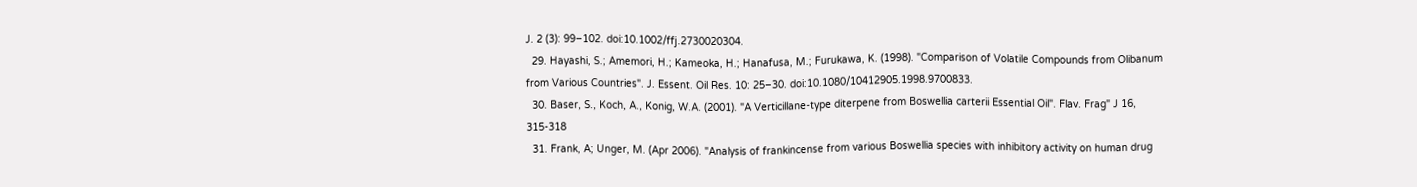J. 2 (3): 99–102. doi:10.1002/ffj.2730020304.
  29. Hayashi, S.; Amemori, H.; Kameoka, H.; Hanafusa, M.; Furukawa, K. (1998). "Comparison of Volatile Compounds from Olibanum from Various Countries". J. Essent. Oil Res. 10: 25–30. doi:10.1080/10412905.1998.9700833.
  30. Baser, S., Koch, A., Konig, W.A. (2001). "A Verticillane-type diterpene from Boswellia carterii Essential Oil". Flav. Frag" J 16, 315-318
  31. Frank, A; Unger, M. (Apr 2006). "Analysis of frankincense from various Boswellia species with inhibitory activity on human drug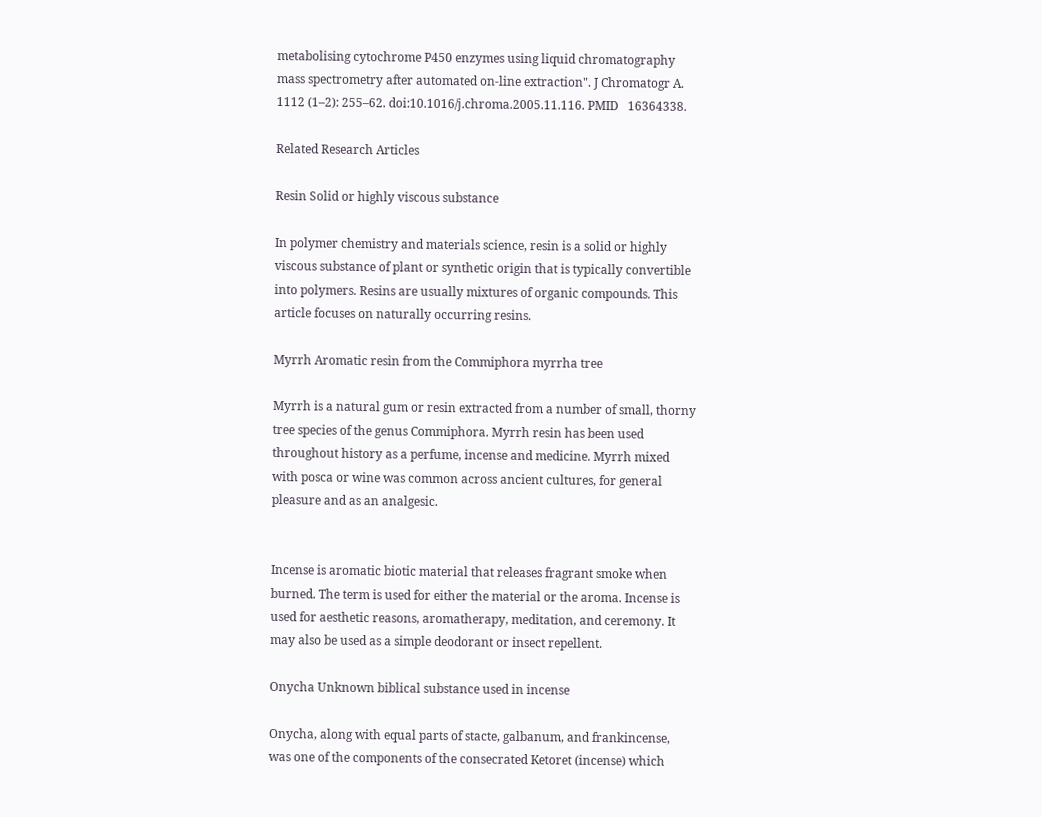metabolising cytochrome P450 enzymes using liquid chromatography mass spectrometry after automated on-line extraction". J Chromatogr A. 1112 (1–2): 255–62. doi:10.1016/j.chroma.2005.11.116. PMID   16364338.

Related Research Articles

Resin Solid or highly viscous substance

In polymer chemistry and materials science, resin is a solid or highly viscous substance of plant or synthetic origin that is typically convertible into polymers. Resins are usually mixtures of organic compounds. This article focuses on naturally occurring resins.

Myrrh Aromatic resin from the Commiphora myrrha tree

Myrrh is a natural gum or resin extracted from a number of small, thorny tree species of the genus Commiphora. Myrrh resin has been used throughout history as a perfume, incense and medicine. Myrrh mixed with posca or wine was common across ancient cultures, for general pleasure and as an analgesic.


Incense is aromatic biotic material that releases fragrant smoke when burned. The term is used for either the material or the aroma. Incense is used for aesthetic reasons, aromatherapy, meditation, and ceremony. It may also be used as a simple deodorant or insect repellent.

Onycha Unknown biblical substance used in incense

Onycha, along with equal parts of stacte, galbanum, and frankincense, was one of the components of the consecrated Ketoret (incense) which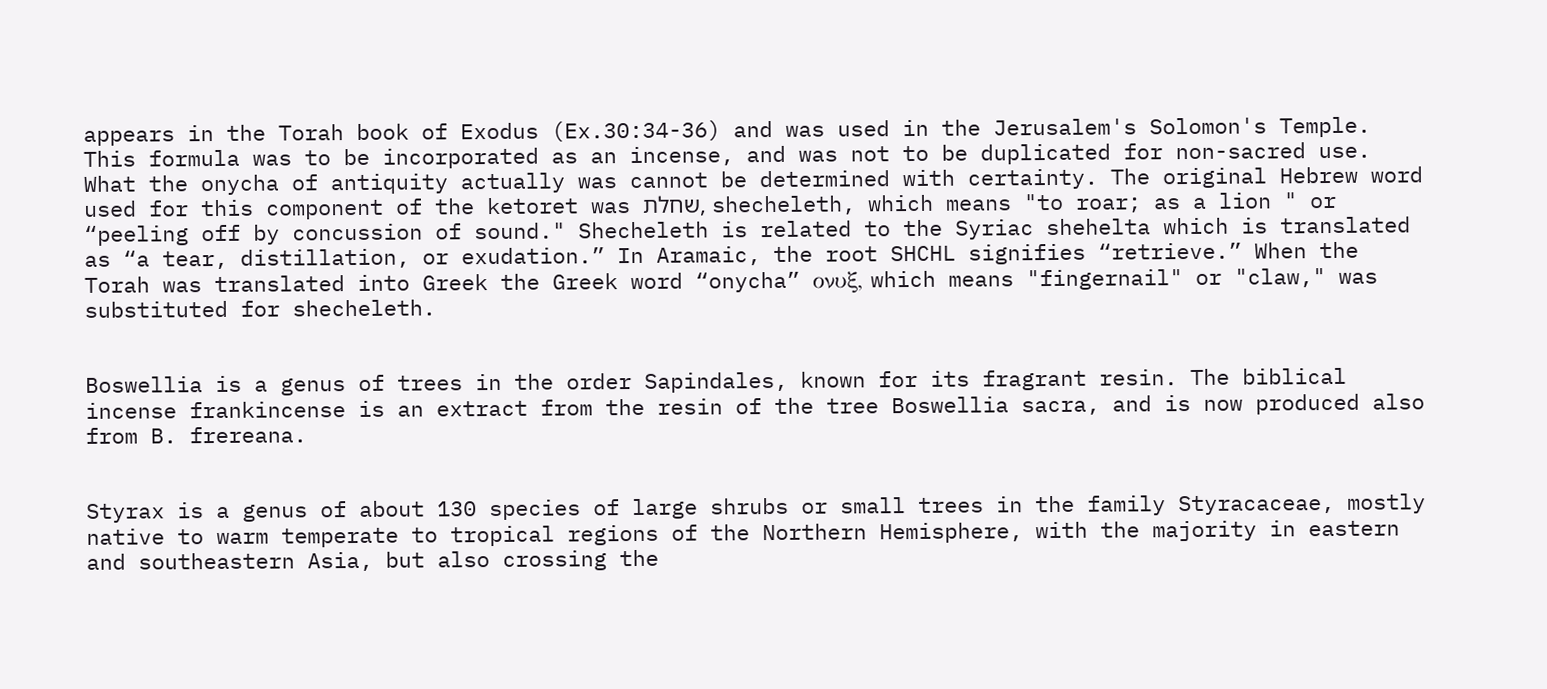appears in the Torah book of Exodus (Ex.30:34-36) and was used in the Jerusalem's Solomon's Temple. This formula was to be incorporated as an incense, and was not to be duplicated for non-sacred use. What the onycha of antiquity actually was cannot be determined with certainty. The original Hebrew word used for this component of the ketoret was שחלת, shecheleth, which means "to roar; as a lion " or “peeling off by concussion of sound." Shecheleth is related to the Syriac shehelta which is translated as “a tear, distillation, or exudation.” In Aramaic, the root SHCHL signifies “retrieve.” When the Torah was translated into Greek the Greek word “onycha” ονυξ, which means "fingernail" or "claw," was substituted for shecheleth.


Boswellia is a genus of trees in the order Sapindales, known for its fragrant resin. The biblical incense frankincense is an extract from the resin of the tree Boswellia sacra, and is now produced also from B. frereana.


Styrax is a genus of about 130 species of large shrubs or small trees in the family Styracaceae, mostly native to warm temperate to tropical regions of the Northern Hemisphere, with the majority in eastern and southeastern Asia, but also crossing the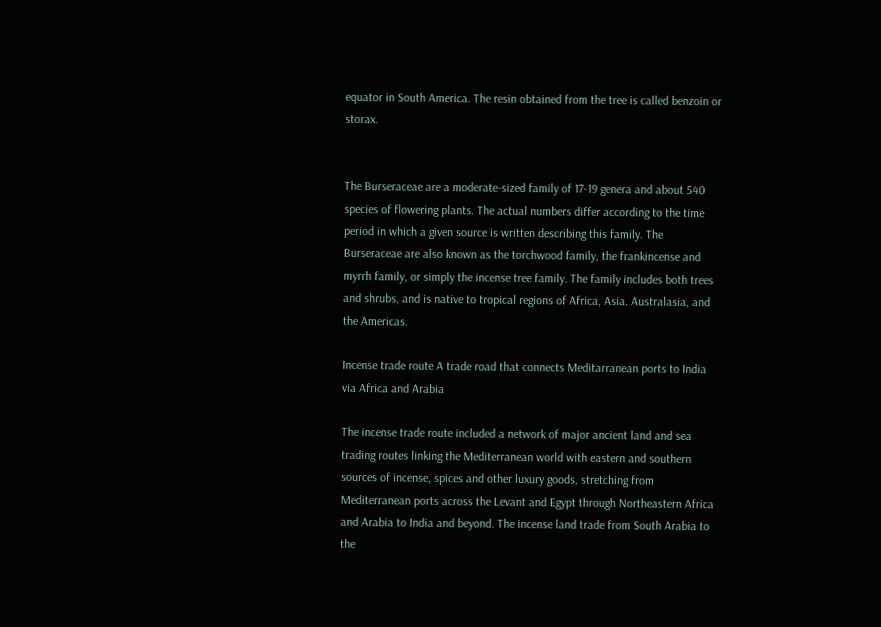equator in South America. The resin obtained from the tree is called benzoin or storax.


The Burseraceae are a moderate-sized family of 17-19 genera and about 540 species of flowering plants. The actual numbers differ according to the time period in which a given source is written describing this family. The Burseraceae are also known as the torchwood family, the frankincense and myrrh family, or simply the incense tree family. The family includes both trees and shrubs, and is native to tropical regions of Africa, Asia. Australasia, and the Americas.

Incense trade route A trade road that connects Meditarranean ports to India via Africa and Arabia

The incense trade route included a network of major ancient land and sea trading routes linking the Mediterranean world with eastern and southern sources of incense, spices and other luxury goods, stretching from Mediterranean ports across the Levant and Egypt through Northeastern Africa and Arabia to India and beyond. The incense land trade from South Arabia to the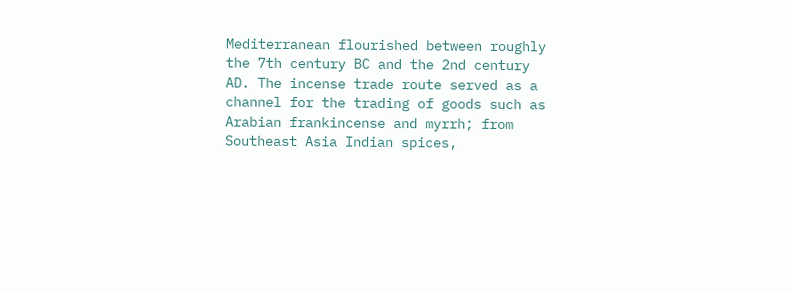Mediterranean flourished between roughly the 7th century BC and the 2nd century AD. The incense trade route served as a channel for the trading of goods such as Arabian frankincense and myrrh; from Southeast Asia Indian spices,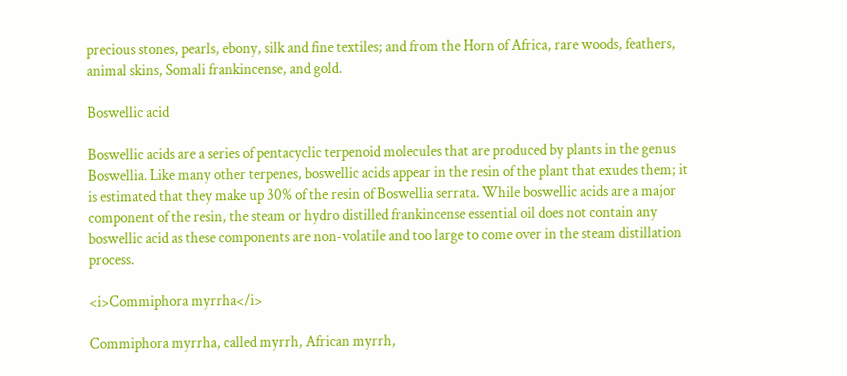precious stones, pearls, ebony, silk and fine textiles; and from the Horn of Africa, rare woods, feathers, animal skins, Somali frankincense, and gold.

Boswellic acid

Boswellic acids are a series of pentacyclic terpenoid molecules that are produced by plants in the genus Boswellia. Like many other terpenes, boswellic acids appear in the resin of the plant that exudes them; it is estimated that they make up 30% of the resin of Boswellia serrata. While boswellic acids are a major component of the resin, the steam or hydro distilled frankincense essential oil does not contain any boswellic acid as these components are non-volatile and too large to come over in the steam distillation process.

<i>Commiphora myrrha</i>

Commiphora myrrha, called myrrh, African myrrh,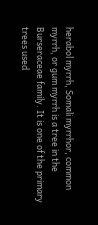herabol myrrh, Somali myrrhor, common myrrh, or gum myrrh is a tree in the Burseraceae family. It is one of the primary trees used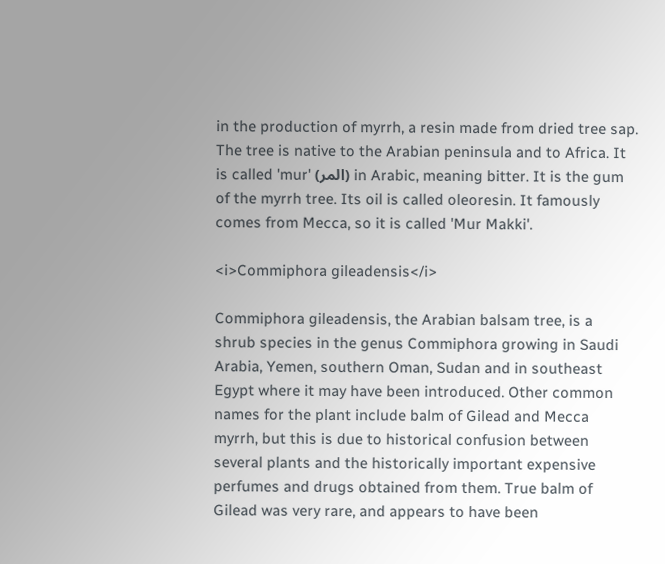in the production of myrrh, a resin made from dried tree sap. The tree is native to the Arabian peninsula and to Africa. It is called 'mur' (المر) in Arabic, meaning bitter. It is the gum of the myrrh tree. Its oil is called oleoresin. It famously comes from Mecca, so it is called 'Mur Makki'.

<i>Commiphora gileadensis</i>

Commiphora gileadensis, the Arabian balsam tree, is a shrub species in the genus Commiphora growing in Saudi Arabia, Yemen, southern Oman, Sudan and in southeast Egypt where it may have been introduced. Other common names for the plant include balm of Gilead and Mecca myrrh, but this is due to historical confusion between several plants and the historically important expensive perfumes and drugs obtained from them. True balm of Gilead was very rare, and appears to have been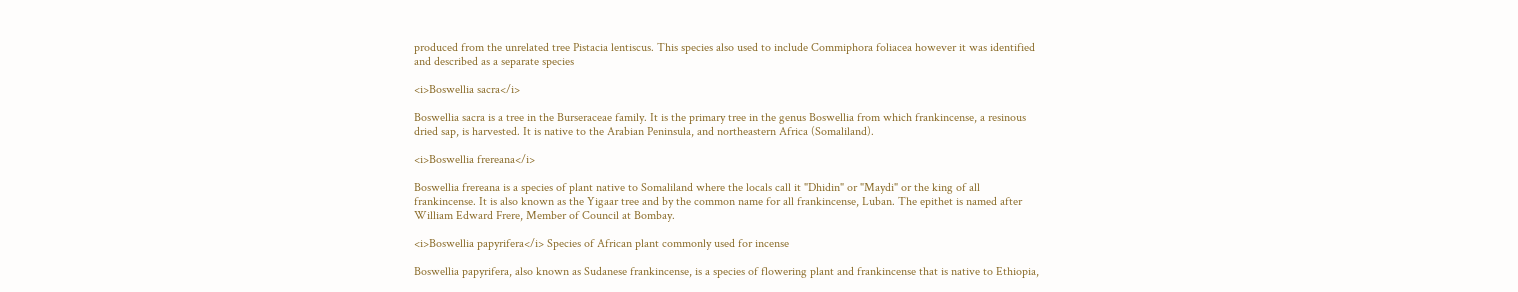produced from the unrelated tree Pistacia lentiscus. This species also used to include Commiphora foliacea however it was identified and described as a separate species

<i>Boswellia sacra</i>

Boswellia sacra is a tree in the Burseraceae family. It is the primary tree in the genus Boswellia from which frankincense, a resinous dried sap, is harvested. It is native to the Arabian Peninsula, and northeastern Africa (Somaliland).

<i>Boswellia frereana</i>

Boswellia frereana is a species of plant native to Somaliland where the locals call it "Dhidin" or "Maydi" or the king of all frankincense. It is also known as the Yigaar tree and by the common name for all frankincense, Luban. The epithet is named after William Edward Frere, Member of Council at Bombay.

<i>Boswellia papyrifera</i> Species of African plant commonly used for incense

Boswellia papyrifera, also known as Sudanese frankincense, is a species of flowering plant and frankincense that is native to Ethiopia,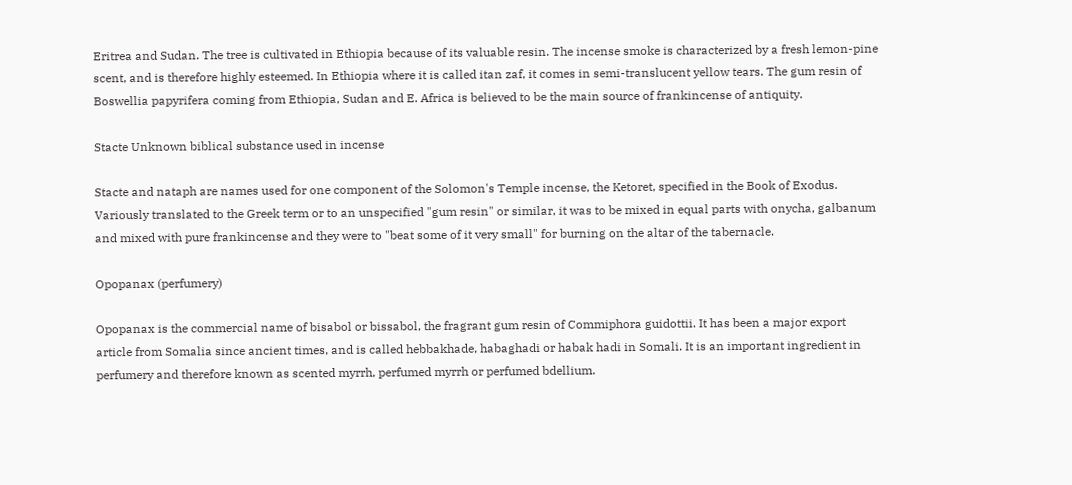Eritrea and Sudan. The tree is cultivated in Ethiopia because of its valuable resin. The incense smoke is characterized by a fresh lemon-pine scent, and is therefore highly esteemed. In Ethiopia where it is called itan zaf, it comes in semi-translucent yellow tears. The gum resin of Boswellia papyrifera coming from Ethiopia, Sudan and E. Africa is believed to be the main source of frankincense of antiquity.

Stacte Unknown biblical substance used in incense

Stacte and nataph are names used for one component of the Solomon's Temple incense, the Ketoret, specified in the Book of Exodus. Variously translated to the Greek term or to an unspecified "gum resin" or similar, it was to be mixed in equal parts with onycha, galbanum and mixed with pure frankincense and they were to "beat some of it very small" for burning on the altar of the tabernacle.

Opopanax (perfumery)

Opopanax is the commercial name of bisabol or bissabol, the fragrant gum resin of Commiphora guidottii. It has been a major export article from Somalia since ancient times, and is called hebbakhade, habaghadi or habak hadi in Somali. It is an important ingredient in perfumery and therefore known as scented myrrh, perfumed myrrh or perfumed bdellium.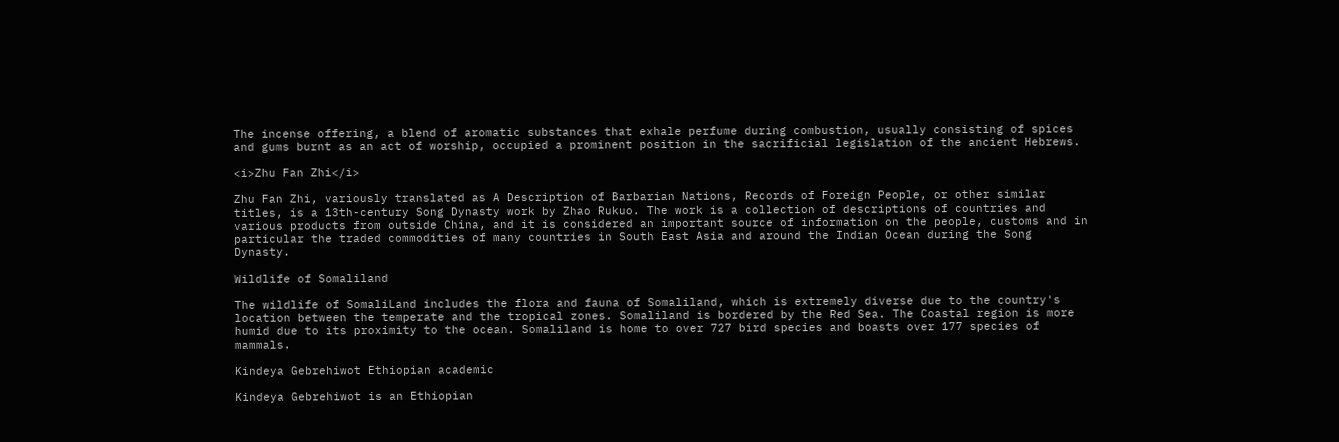The incense offering, a blend of aromatic substances that exhale perfume during combustion, usually consisting of spices and gums burnt as an act of worship, occupied a prominent position in the sacrificial legislation of the ancient Hebrews.

<i>Zhu Fan Zhi</i>

Zhu Fan Zhi, variously translated as A Description of Barbarian Nations, Records of Foreign People, or other similar titles, is a 13th-century Song Dynasty work by Zhao Rukuo. The work is a collection of descriptions of countries and various products from outside China, and it is considered an important source of information on the people, customs and in particular the traded commodities of many countries in South East Asia and around the Indian Ocean during the Song Dynasty.

Wildlife of Somaliland

The wildlife of SomaliLand includes the flora and fauna of Somaliland, which is extremely diverse due to the country's location between the temperate and the tropical zones. Somaliland is bordered by the Red Sea. The Coastal region is more humid due to its proximity to the ocean. Somaliland is home to over 727 bird species and boasts over 177 species of mammals.

Kindeya Gebrehiwot Ethiopian academic

Kindeya Gebrehiwot is an Ethiopian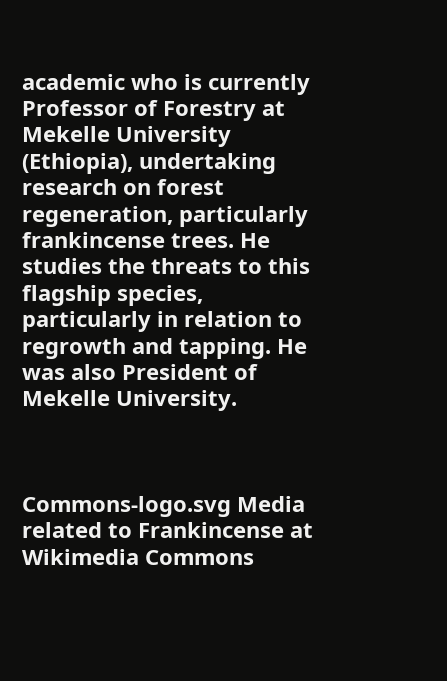academic who is currently Professor of Forestry at Mekelle University (Ethiopia), undertaking research on forest regeneration, particularly frankincense trees. He studies the threats to this flagship species, particularly in relation to regrowth and tapping. He was also President of Mekelle University.



Commons-logo.svg Media related to Frankincense at Wikimedia Commons